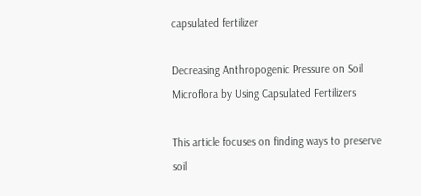capsulated fertilizer

Decreasing Anthropogenic Pressure on Soil Microflora by Using Capsulated Fertilizers

This article focuses on finding ways to preserve soil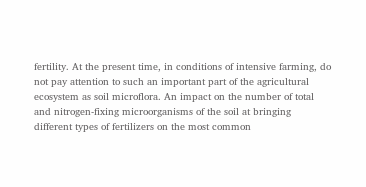fertility. At the present time, in conditions of intensive farming, do not pay attention to such an important part of the agricultural ecosystem as soil microflora. An impact on the number of total and nitrogen-fixing microorganisms of the soil at bringing different types of fertilizers on the most common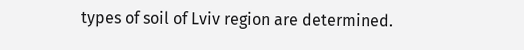types of soil of Lviv region are determined.